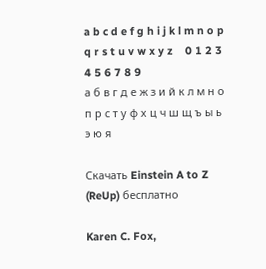a b c d e f g h i j k l m n o p q r s t u v w x y z    0 1 2 3 4 5 6 7 8 9
а б в г д е ж з и й к л м н о п р с т у ф х ц ч ш щ ъ ы ь э ю я

Скачать Einstein A to Z (ReUp) бесплатно

Karen C. Fox,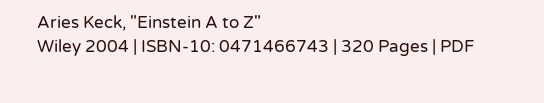Aries Keck, "Einstein A to Z"
Wiley 2004 | ISBN-10: 0471466743 | 320 Pages | PDF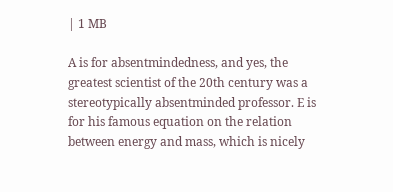| 1 MB

A is for absentmindedness, and yes, the greatest scientist of the 20th century was a stereotypically absentminded professor. E is for his famous equation on the relation between energy and mass, which is nicely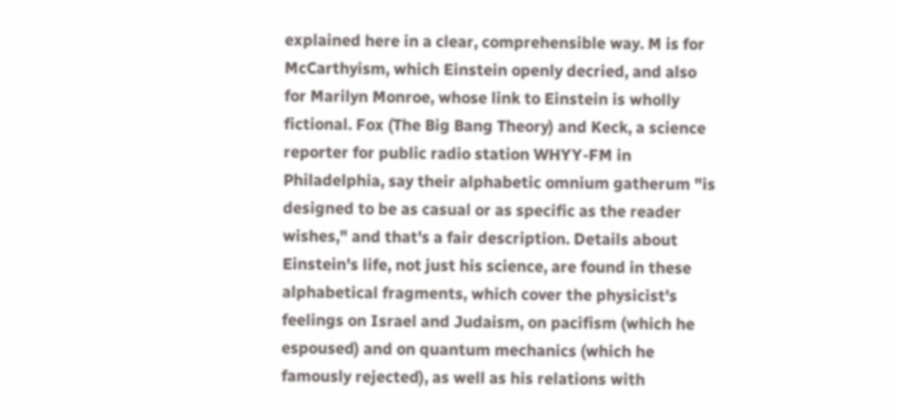explained here in a clear, comprehensible way. M is for McCarthyism, which Einstein openly decried, and also for Marilyn Monroe, whose link to Einstein is wholly fictional. Fox (The Big Bang Theory) and Keck, a science reporter for public radio station WHYY-FM in Philadelphia, say their alphabetic omnium gatherum "is designed to be as casual or as specific as the reader wishes," and that's a fair description. Details about Einstein's life, not just his science, are found in these alphabetical fragments, which cover the physicist's feelings on Israel and Judaism, on pacifism (which he espoused) and on quantum mechanics (which he famously rejected), as well as his relations with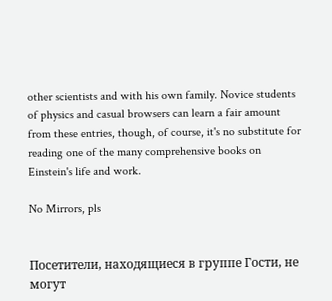other scientists and with his own family. Novice students of physics and casual browsers can learn a fair amount from these entries, though, of course, it's no substitute for reading one of the many comprehensive books on Einstein's life and work.

No Mirrors, pls


Посетители, находящиеся в группе Гости, не могут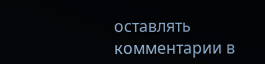оставлять комментарии в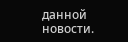данной новости.